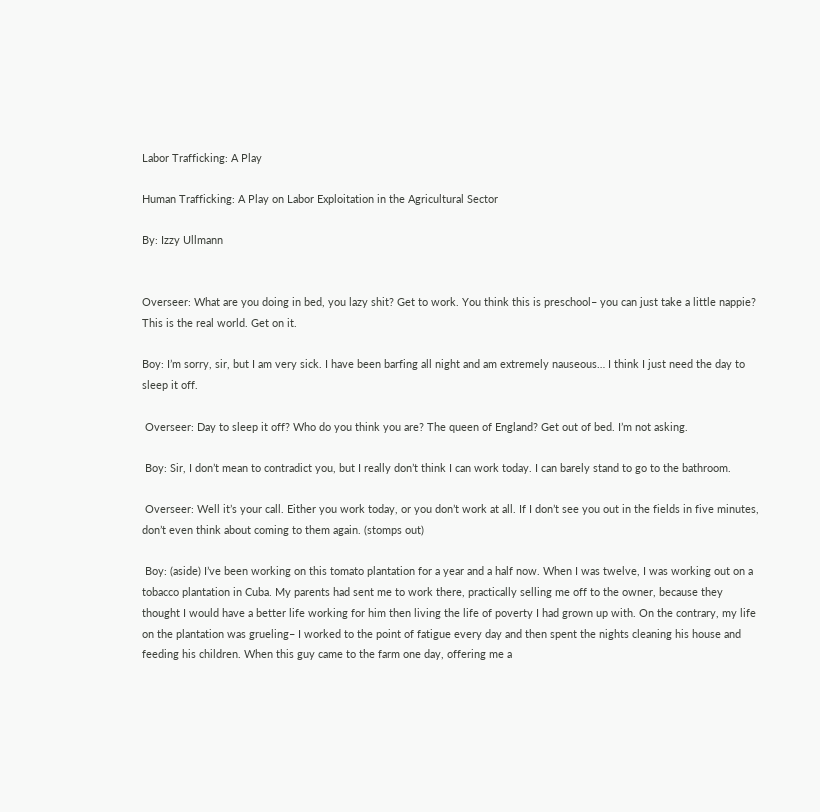Labor Trafficking: A Play

Human Trafficking: A Play on Labor Exploitation in the Agricultural Sector

By: Izzy Ullmann


Overseer: What are you doing in bed, you lazy shit? Get to work. You think this is preschool– you can just take a little nappie? This is the real world. Get on it.

Boy: I’m sorry, sir, but I am very sick. I have been barfing all night and am extremely nauseous… I think I just need the day to sleep it off.

 Overseer: Day to sleep it off? Who do you think you are? The queen of England? Get out of bed. I’m not asking.

 Boy: Sir, I don’t mean to contradict you, but I really don’t think I can work today. I can barely stand to go to the bathroom.

 Overseer: Well it’s your call. Either you work today, or you don’t work at all. If I don’t see you out in the fields in five minutes, don’t even think about coming to them again. (stomps out)

 Boy: (aside) I’ve been working on this tomato plantation for a year and a half now. When I was twelve, I was working out on a tobacco plantation in Cuba. My parents had sent me to work there, practically selling me off to the owner, because they thought I would have a better life working for him then living the life of poverty I had grown up with. On the contrary, my life on the plantation was grueling– I worked to the point of fatigue every day and then spent the nights cleaning his house and feeding his children. When this guy came to the farm one day, offering me a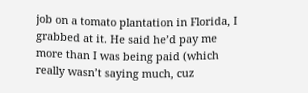job on a tomato plantation in Florida, I grabbed at it. He said he’d pay me more than I was being paid (which really wasn’t saying much, cuz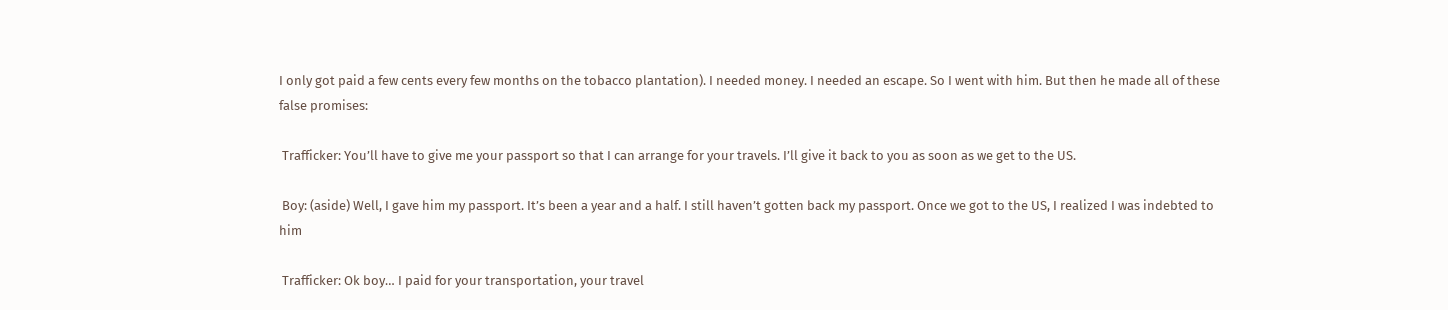I only got paid a few cents every few months on the tobacco plantation). I needed money. I needed an escape. So I went with him. But then he made all of these false promises:

 Trafficker: You’ll have to give me your passport so that I can arrange for your travels. I’ll give it back to you as soon as we get to the US.

 Boy: (aside) Well, I gave him my passport. It’s been a year and a half. I still haven’t gotten back my passport. Once we got to the US, I realized I was indebted to him

 Trafficker: Ok boy… I paid for your transportation, your travel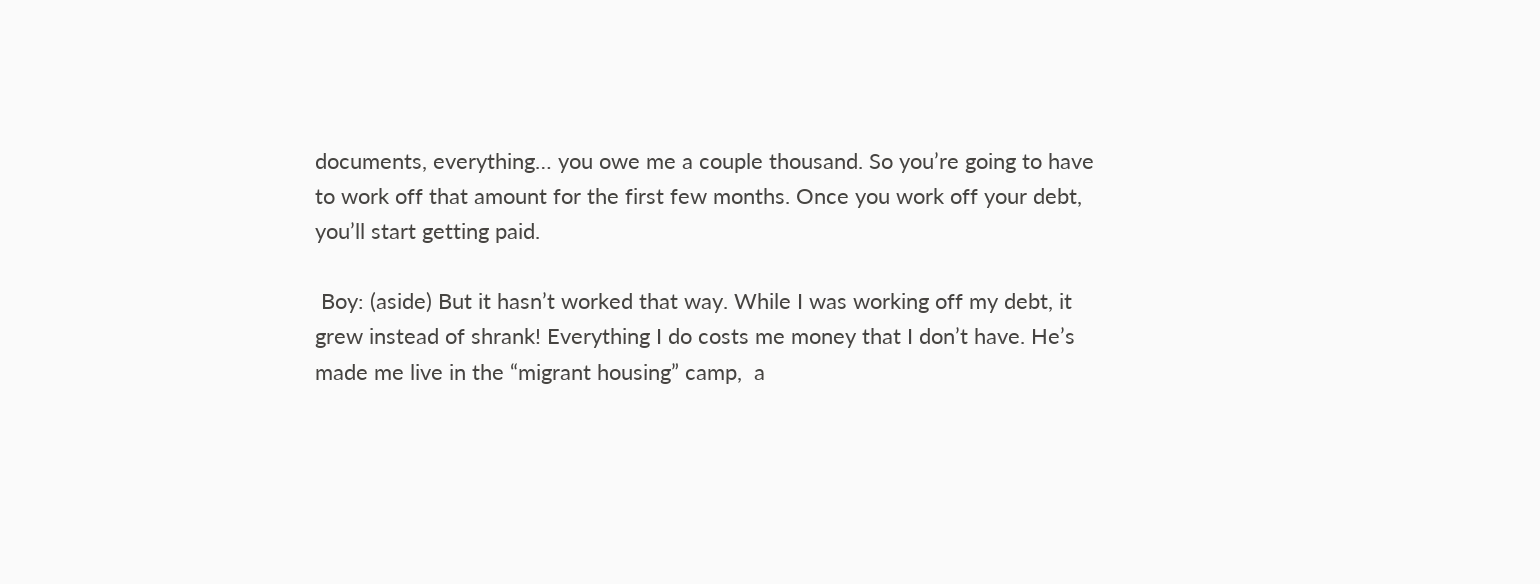documents, everything… you owe me a couple thousand. So you’re going to have to work off that amount for the first few months. Once you work off your debt, you’ll start getting paid.

 Boy: (aside) But it hasn’t worked that way. While I was working off my debt, it grew instead of shrank! Everything I do costs me money that I don’t have. He’s made me live in the “migrant housing” camp,  a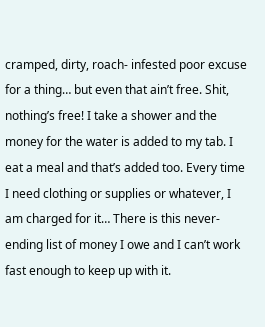cramped, dirty, roach- infested poor excuse for a thing… but even that ain’t free. Shit, nothing’s free! I take a shower and the money for the water is added to my tab. I eat a meal and that’s added too. Every time I need clothing or supplies or whatever, I am charged for it… There is this never-ending list of money I owe and I can’t work fast enough to keep up with it.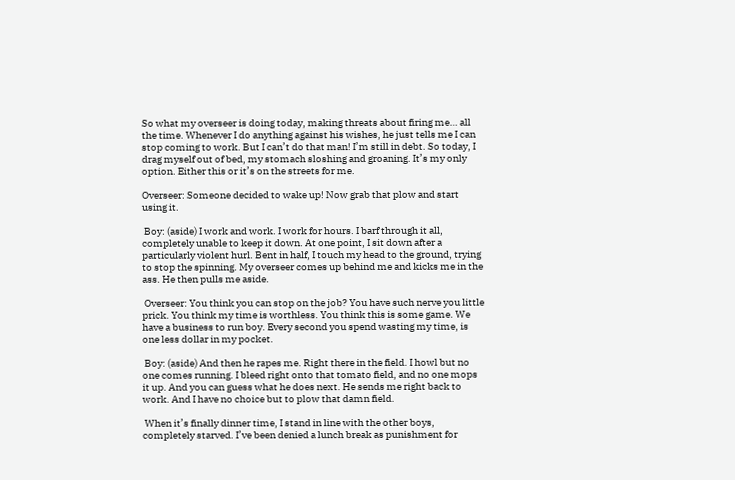So what my overseer is doing today, making threats about firing me… all the time. Whenever I do anything against his wishes, he just tells me I can stop coming to work. But I can’t do that man! I’m still in debt. So today, I drag myself out of bed, my stomach sloshing and groaning. It’s my only option. Either this or it’s on the streets for me.

Overseer: Someone decided to wake up! Now grab that plow and start using it.

 Boy: (aside) I work and work. I work for hours. I barf through it all, completely unable to keep it down. At one point, I sit down after a particularly violent hurl. Bent in half, I touch my head to the ground, trying to stop the spinning. My overseer comes up behind me and kicks me in the ass. He then pulls me aside.

 Overseer: You think you can stop on the job? You have such nerve you little prick. You think my time is worthless. You think this is some game. We have a business to run boy. Every second you spend wasting my time, is one less dollar in my pocket.

 Boy: (aside) And then he rapes me. Right there in the field. I howl but no one comes running. I bleed right onto that tomato field, and no one mops it up. And you can guess what he does next. He sends me right back to work. And I have no choice but to plow that damn field.

 When it’s finally dinner time, I stand in line with the other boys, completely starved. I’ve been denied a lunch break as punishment for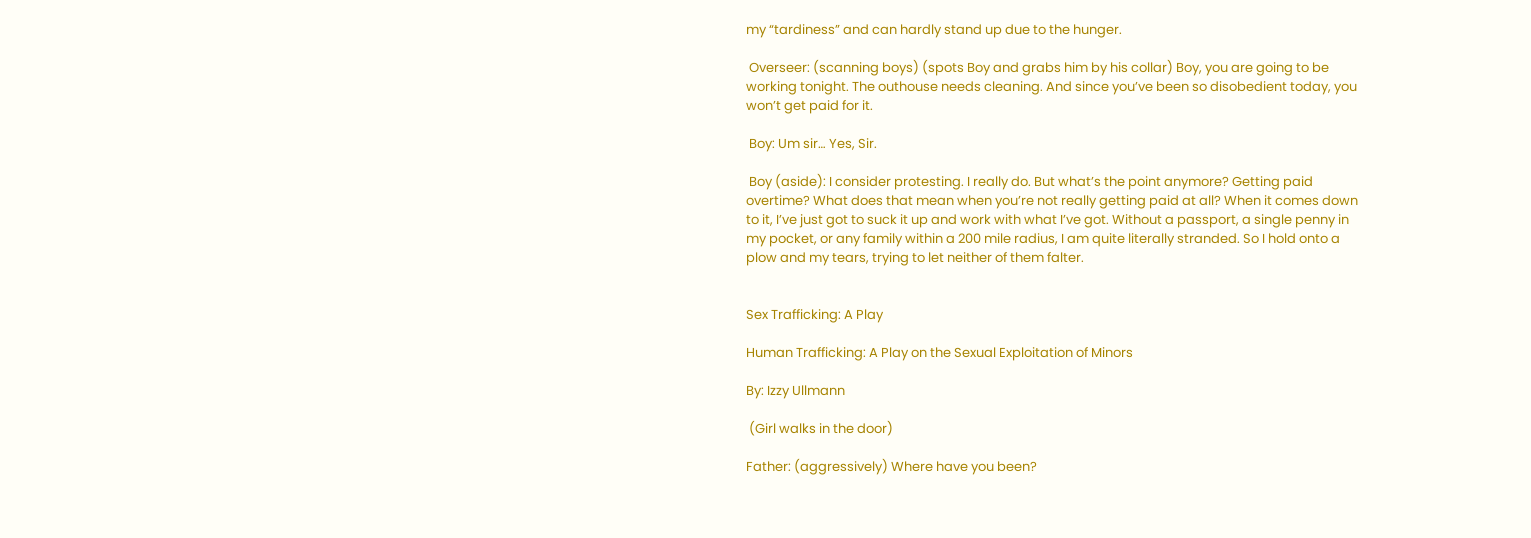my “tardiness” and can hardly stand up due to the hunger.

 Overseer: (scanning boys) (spots Boy and grabs him by his collar) Boy, you are going to be working tonight. The outhouse needs cleaning. And since you’ve been so disobedient today, you won’t get paid for it.

 Boy: Um sir… Yes, Sir.

 Boy (aside): I consider protesting. I really do. But what’s the point anymore? Getting paid overtime? What does that mean when you’re not really getting paid at all? When it comes down to it, I’ve just got to suck it up and work with what I’ve got. Without a passport, a single penny in my pocket, or any family within a 200 mile radius, I am quite literally stranded. So I hold onto a plow and my tears, trying to let neither of them falter.


Sex Trafficking: A Play

Human Trafficking: A Play on the Sexual Exploitation of Minors

By: Izzy Ullmann

 (Girl walks in the door)

Father: (aggressively) Where have you been?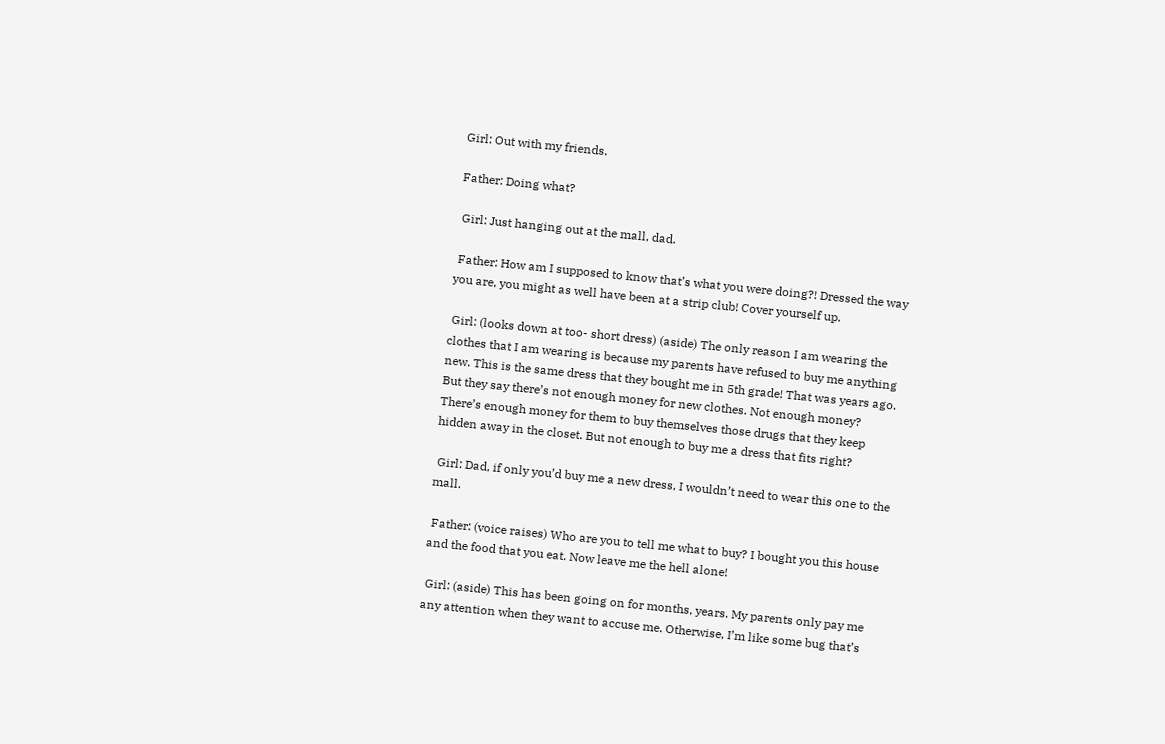Girl: Out with my friends.

Father: Doing what?

 Girl: Just hanging out at the mall, dad.

 Father: How am I supposed to know that’s what you were doing?! Dressed the way you are, you might as well have been at a strip club! Cover yourself up.

 Girl: (looks down at too- short dress) (aside) The only reason I am wearing the clothes that I am wearing is because my parents have refused to buy me anything new. This is the same dress that they bought me in 5th grade! That was years ago. But they say there’s not enough money for new clothes. Not enough money? There’s enough money for them to buy themselves those drugs that they keep hidden away in the closet. But not enough to buy me a dress that fits right?

 Girl: Dad, if only you’d buy me a new dress, I wouldn’t need to wear this one to the mall.

 Father: (voice raises) Who are you to tell me what to buy? I bought you this house and the food that you eat. Now leave me the hell alone!

 Girl: (aside) This has been going on for months, years. My parents only pay me any attention when they want to accuse me. Otherwise, I’m like some bug that’s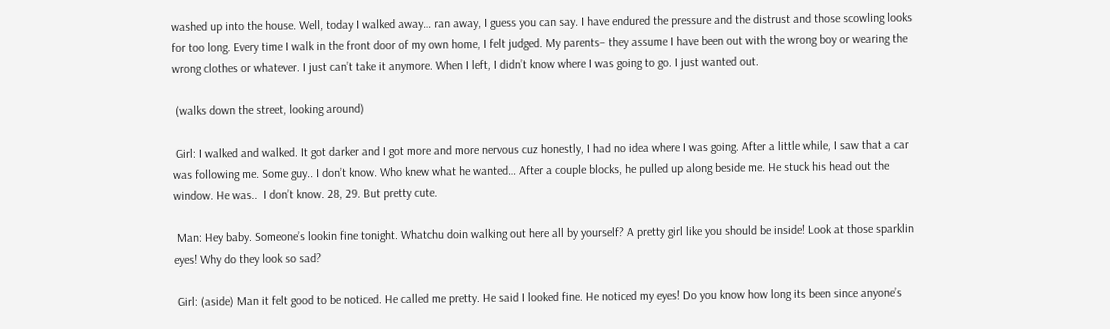washed up into the house. Well, today I walked away… ran away, I guess you can say. I have endured the pressure and the distrust and those scowling looks for too long. Every time I walk in the front door of my own home, I felt judged. My parents– they assume I have been out with the wrong boy or wearing the wrong clothes or whatever. I just can’t take it anymore. When I left, I didn’t know where I was going to go. I just wanted out.

 (walks down the street, looking around)

 Girl: I walked and walked. It got darker and I got more and more nervous cuz honestly, I had no idea where I was going. After a little while, I saw that a car was following me. Some guy.. I don’t know. Who knew what he wanted… After a couple blocks, he pulled up along beside me. He stuck his head out the window. He was..  I don’t know. 28, 29. But pretty cute.

 Man: Hey baby. Someone’s lookin fine tonight. Whatchu doin walking out here all by yourself? A pretty girl like you should be inside! Look at those sparklin eyes! Why do they look so sad?

 Girl: (aside) Man it felt good to be noticed. He called me pretty. He said I looked fine. He noticed my eyes! Do you know how long its been since anyone’s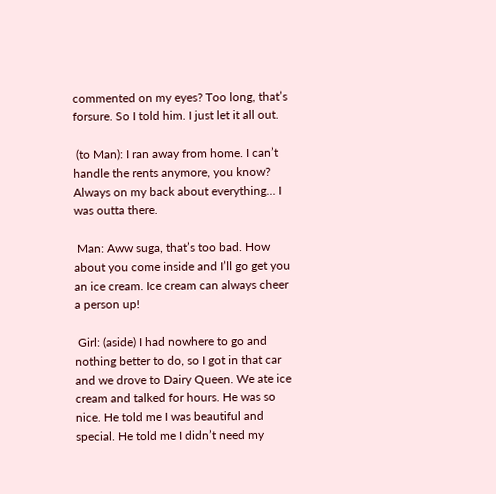commented on my eyes? Too long, that’s forsure. So I told him. I just let it all out.

 (to Man): I ran away from home. I can’t handle the rents anymore, you know? Always on my back about everything… I was outta there.

 Man: Aww suga, that’s too bad. How about you come inside and I’ll go get you an ice cream. Ice cream can always cheer a person up!

 Girl: (aside) I had nowhere to go and nothing better to do, so I got in that car and we drove to Dairy Queen. We ate ice cream and talked for hours. He was so nice. He told me I was beautiful and special. He told me I didn’t need my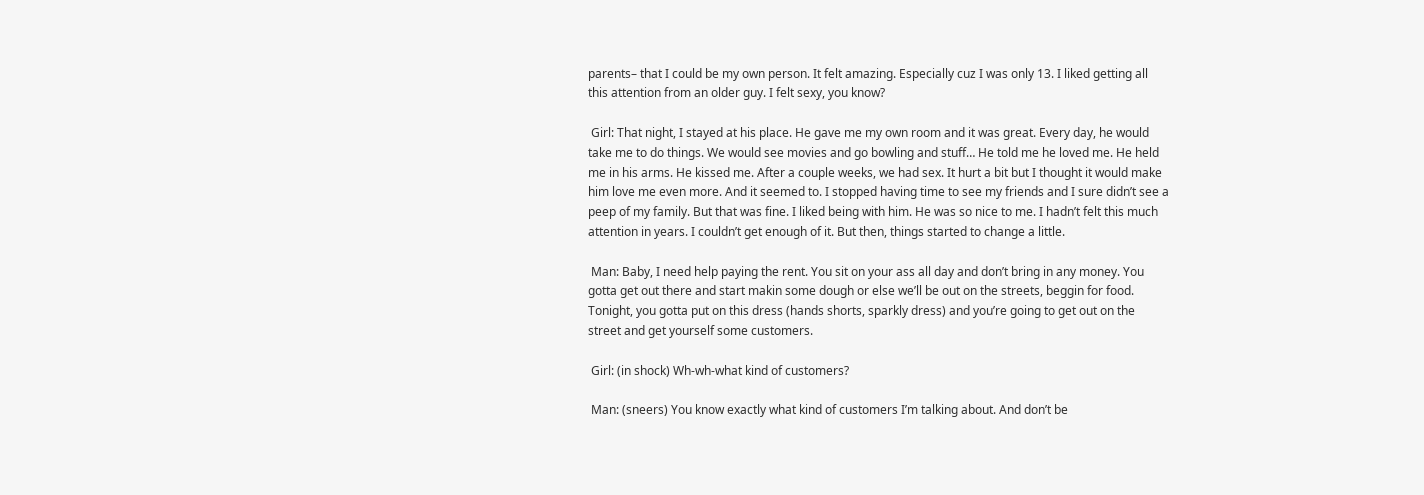parents– that I could be my own person. It felt amazing. Especially cuz I was only 13. I liked getting all this attention from an older guy. I felt sexy, you know?

 Girl: That night, I stayed at his place. He gave me my own room and it was great. Every day, he would take me to do things. We would see movies and go bowling and stuff… He told me he loved me. He held me in his arms. He kissed me. After a couple weeks, we had sex. It hurt a bit but I thought it would make him love me even more. And it seemed to. I stopped having time to see my friends and I sure didn’t see a peep of my family. But that was fine. I liked being with him. He was so nice to me. I hadn’t felt this much attention in years. I couldn’t get enough of it. But then, things started to change a little.

 Man: Baby, I need help paying the rent. You sit on your ass all day and don’t bring in any money. You gotta get out there and start makin some dough or else we’ll be out on the streets, beggin for food. Tonight, you gotta put on this dress (hands shorts, sparkly dress) and you’re going to get out on the street and get yourself some customers.

 Girl: (in shock) Wh-wh-what kind of customers?

 Man: (sneers) You know exactly what kind of customers I’m talking about. And don’t be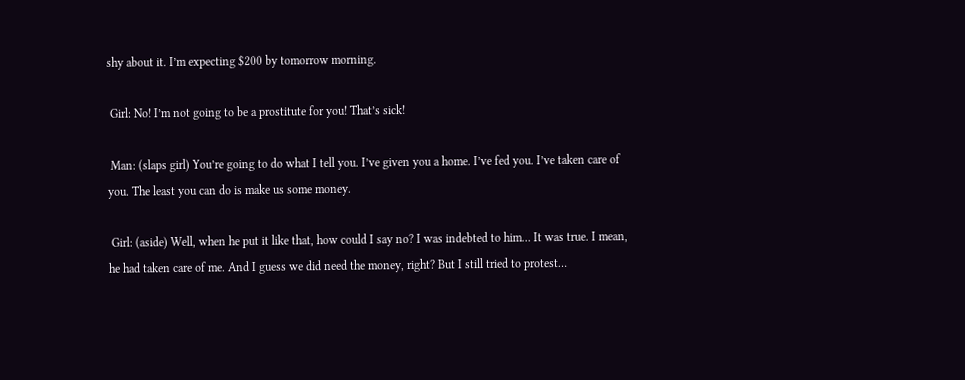shy about it. I’m expecting $200 by tomorrow morning.

 Girl: No! I’m not going to be a prostitute for you! That’s sick!

 Man: (slaps girl) You’re going to do what I tell you. I’ve given you a home. I’ve fed you. I’ve taken care of you. The least you can do is make us some money.

 Girl: (aside) Well, when he put it like that, how could I say no? I was indebted to him… It was true. I mean, he had taken care of me. And I guess we did need the money, right? But I still tried to protest…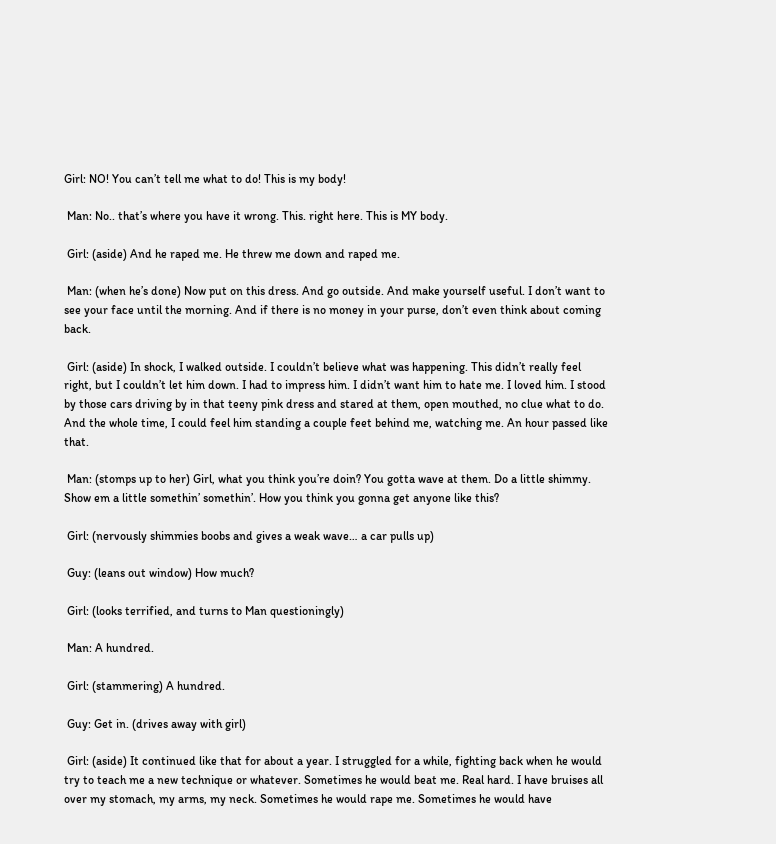Girl: NO! You can’t tell me what to do! This is my body!

 Man: No.. that’s where you have it wrong. This. right here. This is MY body.

 Girl: (aside) And he raped me. He threw me down and raped me.

 Man: (when he’s done) Now put on this dress. And go outside. And make yourself useful. I don’t want to see your face until the morning. And if there is no money in your purse, don’t even think about coming back.

 Girl: (aside) In shock, I walked outside. I couldn’t believe what was happening. This didn’t really feel right, but I couldn’t let him down. I had to impress him. I didn’t want him to hate me. I loved him. I stood by those cars driving by in that teeny pink dress and stared at them, open mouthed, no clue what to do. And the whole time, I could feel him standing a couple feet behind me, watching me. An hour passed like that.

 Man: (stomps up to her) Girl, what you think you’re doin? You gotta wave at them. Do a little shimmy. Show em a little somethin’ somethin’. How you think you gonna get anyone like this?

 Girl: (nervously shimmies boobs and gives a weak wave… a car pulls up)

 Guy: (leans out window) How much?

 Girl: (looks terrified, and turns to Man questioningly)

 Man: A hundred.

 Girl: (stammering) A hundred.

 Guy: Get in. (drives away with girl)

 Girl: (aside) It continued like that for about a year. I struggled for a while, fighting back when he would try to teach me a new technique or whatever. Sometimes he would beat me. Real hard. I have bruises all over my stomach, my arms, my neck. Sometimes he would rape me. Sometimes he would have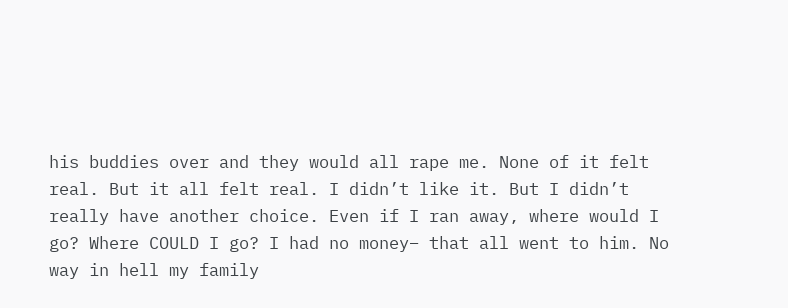his buddies over and they would all rape me. None of it felt real. But it all felt real. I didn’t like it. But I didn’t really have another choice. Even if I ran away, where would I go? Where COULD I go? I had no money– that all went to him. No way in hell my family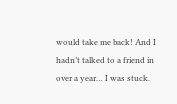would take me back! And I hadn’t talked to a friend in over a year… I was stuck.